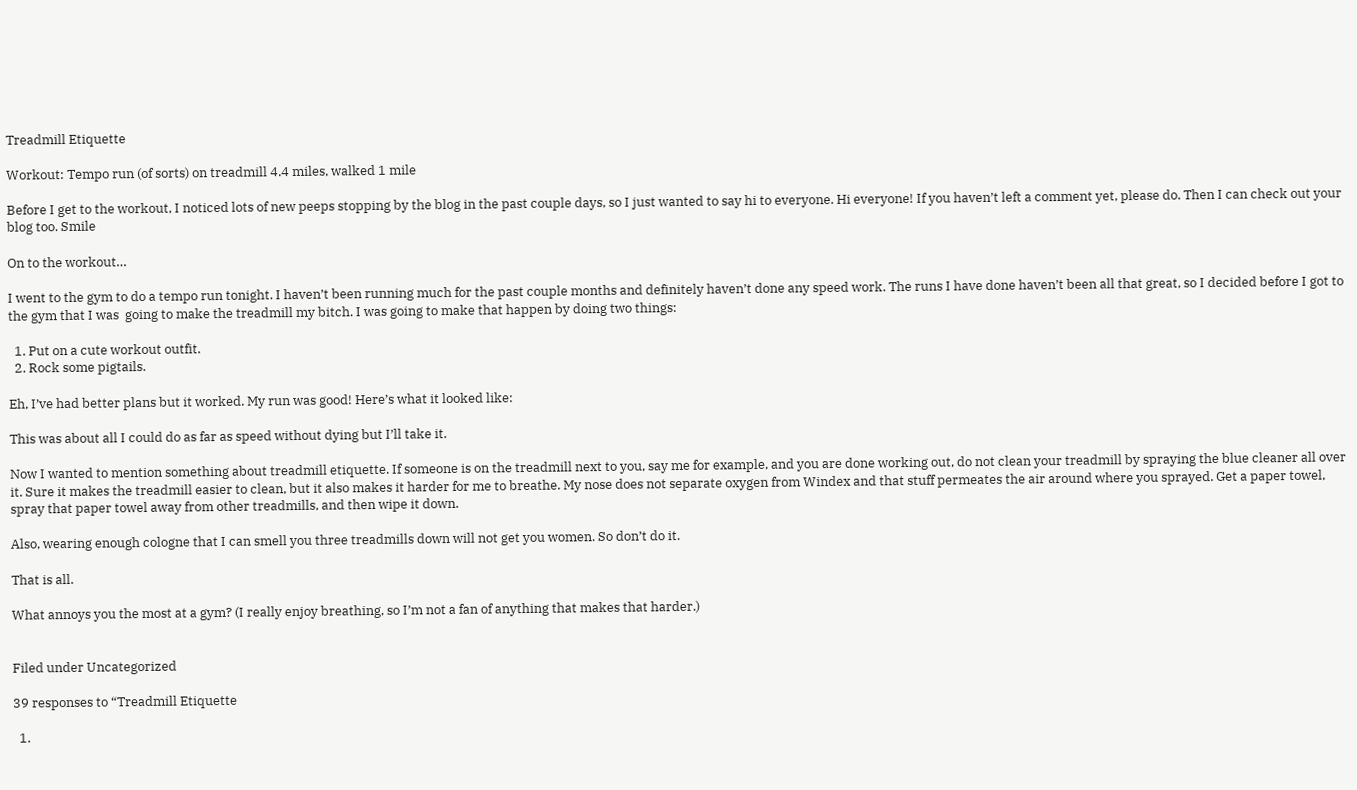Treadmill Etiquette

Workout: Tempo run (of sorts) on treadmill 4.4 miles, walked 1 mile

Before I get to the workout, I noticed lots of new peeps stopping by the blog in the past couple days, so I just wanted to say hi to everyone. Hi everyone! If you haven’t left a comment yet, please do. Then I can check out your blog too. Smile

On to the workout…

I went to the gym to do a tempo run tonight. I haven’t been running much for the past couple months and definitely haven’t done any speed work. The runs I have done haven’t been all that great, so I decided before I got to the gym that I was  going to make the treadmill my bitch. I was going to make that happen by doing two things:

  1. Put on a cute workout outfit.
  2. Rock some pigtails.

Eh, I’ve had better plans but it worked. My run was good! Here’s what it looked like:

This was about all I could do as far as speed without dying but I’ll take it.

Now I wanted to mention something about treadmill etiquette. If someone is on the treadmill next to you, say me for example, and you are done working out, do not clean your treadmill by spraying the blue cleaner all over it. Sure it makes the treadmill easier to clean, but it also makes it harder for me to breathe. My nose does not separate oxygen from Windex and that stuff permeates the air around where you sprayed. Get a paper towel, spray that paper towel away from other treadmills, and then wipe it down.

Also, wearing enough cologne that I can smell you three treadmills down will not get you women. So don’t do it.

That is all.

What annoys you the most at a gym? (I really enjoy breathing, so I’m not a fan of anything that makes that harder.)


Filed under Uncategorized

39 responses to “Treadmill Etiquette

  1.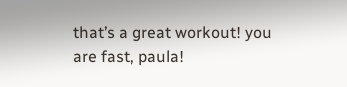that’s a great workout! you are fast, paula!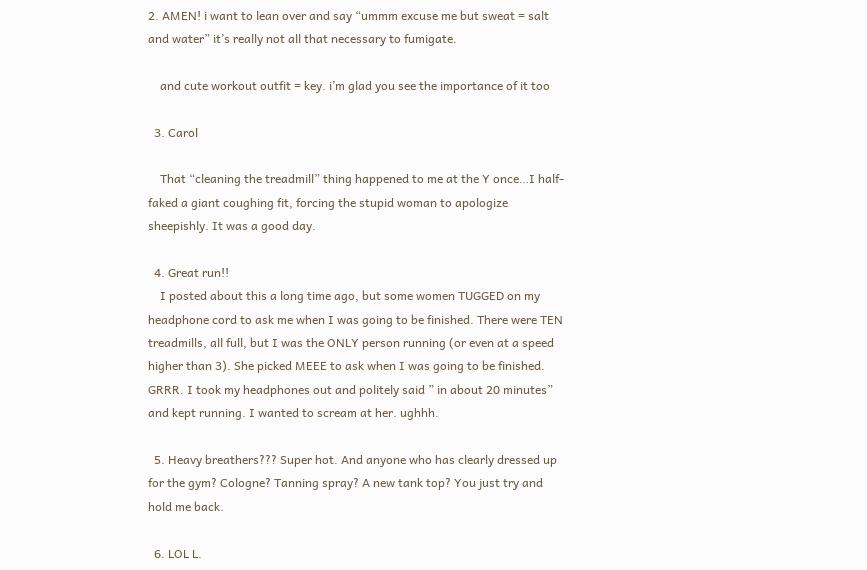2. AMEN! i want to lean over and say “ummm excuse me but sweat = salt and water” it’s really not all that necessary to fumigate.

    and cute workout outfit = key. i’m glad you see the importance of it too

  3. Carol

    That “cleaning the treadmill” thing happened to me at the Y once…I half-faked a giant coughing fit, forcing the stupid woman to apologize sheepishly. It was a good day.

  4. Great run!!
    I posted about this a long time ago, but some women TUGGED on my headphone cord to ask me when I was going to be finished. There were TEN treadmills, all full, but I was the ONLY person running (or even at a speed higher than 3). She picked MEEE to ask when I was going to be finished. GRRR. I took my headphones out and politely said ” in about 20 minutes” and kept running. I wanted to scream at her. ughhh.

  5. Heavy breathers??? Super hot. And anyone who has clearly dressed up for the gym? Cologne? Tanning spray? A new tank top? You just try and hold me back.

  6. LOL L.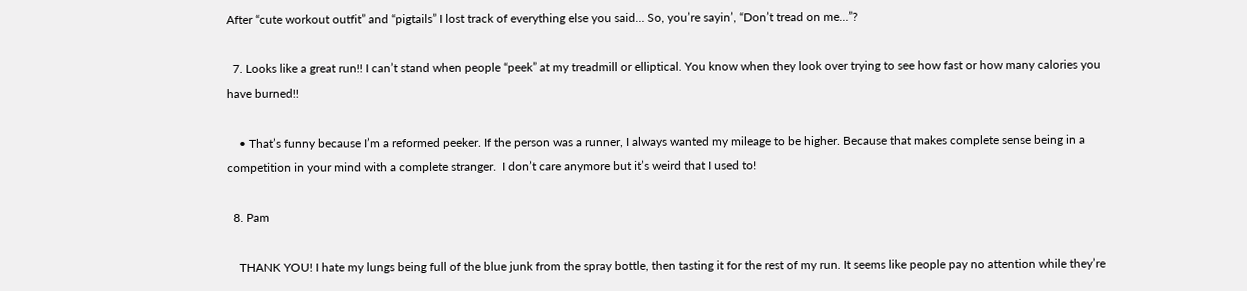After “cute workout outfit” and “pigtails” I lost track of everything else you said… So, you’re sayin’, “Don’t tread on me…”?

  7. Looks like a great run!! I can’t stand when people “peek” at my treadmill or elliptical. You know when they look over trying to see how fast or how many calories you have burned!!

    • That’s funny because I’m a reformed peeker. If the person was a runner, I always wanted my mileage to be higher. Because that makes complete sense being in a competition in your mind with a complete stranger.  I don’t care anymore but it’s weird that I used to!

  8. Pam

    THANK YOU! I hate my lungs being full of the blue junk from the spray bottle, then tasting it for the rest of my run. It seems like people pay no attention while they’re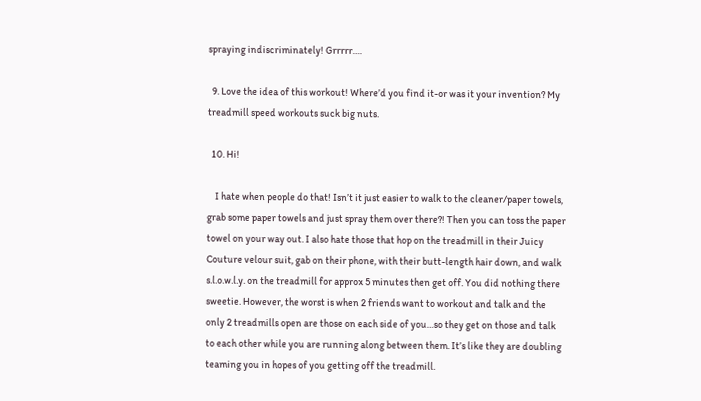spraying indiscriminately! Grrrrr….

  9. Love the idea of this workout! Where’d you find it-or was it your invention? My treadmill speed workouts suck big nuts.

  10. Hi!

    I hate when people do that! Isn’t it just easier to walk to the cleaner/paper towels, grab some paper towels and just spray them over there?! Then you can toss the paper towel on your way out. I also hate those that hop on the treadmill in their Juicy Couture velour suit, gab on their phone, with their butt-length hair down, and walk s.l.o.w.l.y. on the treadmill for approx 5 minutes then get off. You did nothing there sweetie. However, the worst is when 2 friends want to workout and talk and the only 2 treadmills open are those on each side of you…so they get on those and talk to each other while you are running along between them. It’s like they are doubling teaming you in hopes of you getting off the treadmill.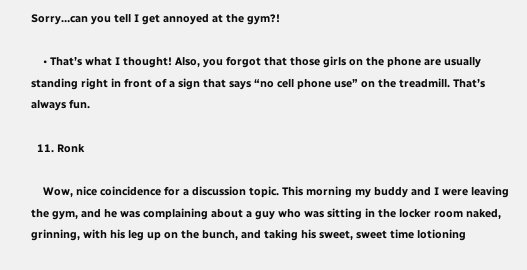Sorry…can you tell I get annoyed at the gym?!

    • That’s what I thought! Also, you forgot that those girls on the phone are usually standing right in front of a sign that says “no cell phone use” on the treadmill. That’s always fun.

  11. Ronk

    Wow, nice coincidence for a discussion topic. This morning my buddy and I were leaving the gym, and he was complaining about a guy who was sitting in the locker room naked, grinning, with his leg up on the bunch, and taking his sweet, sweet time lotioning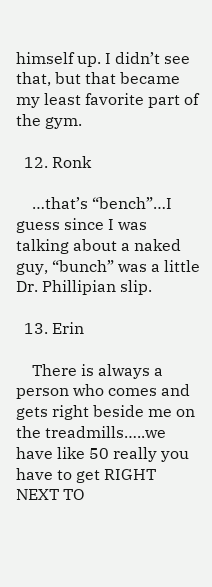himself up. I didn’t see that, but that became my least favorite part of the gym.

  12. Ronk

    …that’s “bench”…I guess since I was talking about a naked guy, “bunch” was a little Dr. Phillipian slip.

  13. Erin

    There is always a person who comes and gets right beside me on the treadmills…..we have like 50 really you have to get RIGHT NEXT TO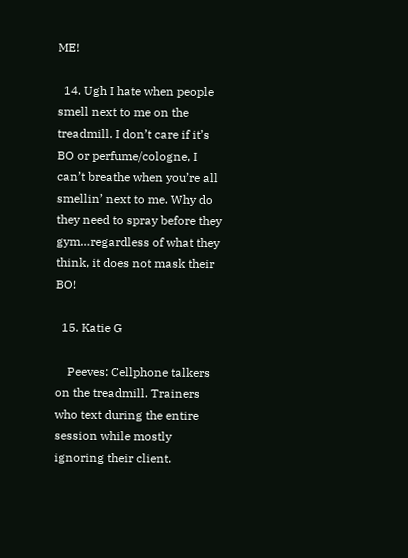ME!

  14. Ugh I hate when people smell next to me on the treadmill. I don’t care if it’s BO or perfume/cologne, I can’t breathe when you’re all smellin’ next to me. Why do they need to spray before they gym…regardless of what they think, it does not mask their BO!

  15. Katie G

    Peeves: Cellphone talkers on the treadmill. Trainers who text during the entire session while mostly ignoring their client.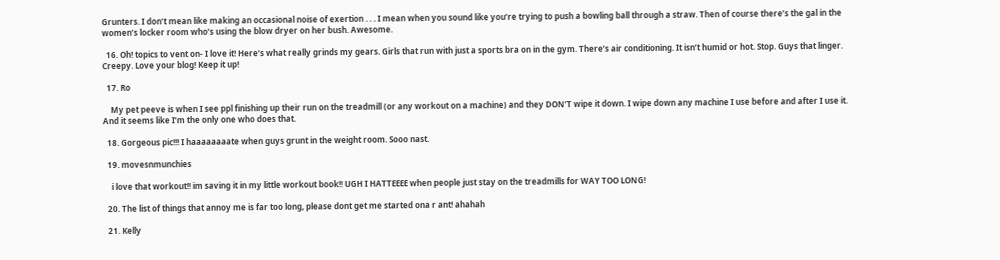Grunters. I don’t mean like making an occasional noise of exertion . . . I mean when you sound like you’re trying to push a bowling ball through a straw. Then of course there’s the gal in the women’s locker room who’s using the blow dryer on her bush. Awesome.

  16. Oh! topics to vent on- I love it! Here’s what really grinds my gears. Girls that run with just a sports bra on in the gym. There’s air conditioning. It isn’t humid or hot. Stop. Guys that linger. Creepy. Love your blog! Keep it up!

  17. Ro

    My pet peeve is when I see ppl finishing up their run on the treadmill (or any workout on a machine) and they DON’T wipe it down. I wipe down any machine I use before and after I use it. And it seems like I’m the only one who does that.

  18. Gorgeous pic!!! I haaaaaaaate when guys grunt in the weight room. Sooo nast.

  19. movesnmunchies

    i love that workout!! im saving it in my little workout book!! UGH I HATTEEEE when people just stay on the treadmills for WAY TOO LONG!

  20. The list of things that annoy me is far too long, please dont get me started ona r ant! ahahah

  21. Kelly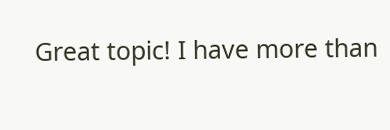Great topic! I have more than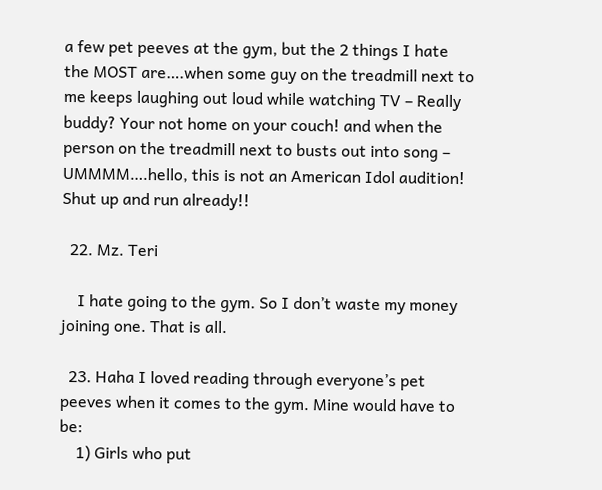a few pet peeves at the gym, but the 2 things I hate the MOST are….when some guy on the treadmill next to me keeps laughing out loud while watching TV – Really buddy? Your not home on your couch! and when the person on the treadmill next to busts out into song – UMMMM….hello, this is not an American Idol audition! Shut up and run already!!

  22. Mz. Teri

    I hate going to the gym. So I don’t waste my money joining one. That is all.

  23. Haha I loved reading through everyone’s pet peeves when it comes to the gym. Mine would have to be:
    1) Girls who put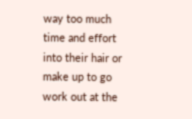way too much time and effort into their hair or make up to go work out at the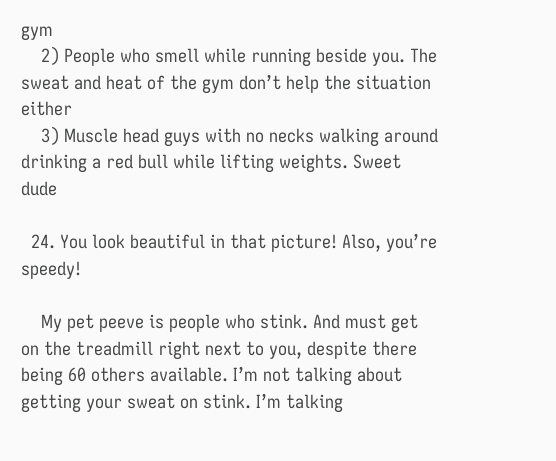gym
    2) People who smell while running beside you. The sweat and heat of the gym don’t help the situation either
    3) Muscle head guys with no necks walking around drinking a red bull while lifting weights. Sweet dude

  24. You look beautiful in that picture! Also, you’re speedy!

    My pet peeve is people who stink. And must get on the treadmill right next to you, despite there being 60 others available. I’m not talking about getting your sweat on stink. I’m talking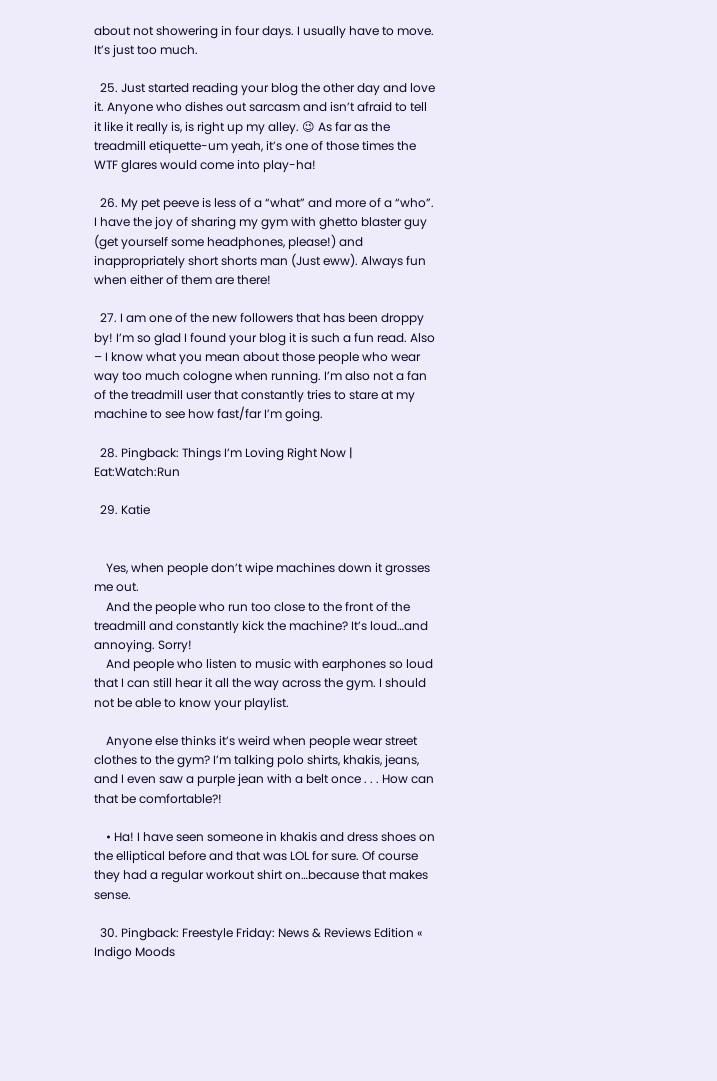about not showering in four days. I usually have to move. It’s just too much.

  25. Just started reading your blog the other day and love it. Anyone who dishes out sarcasm and isn’t afraid to tell it like it really is, is right up my alley. 😉 As far as the treadmill etiquette-um yeah, it’s one of those times the WTF glares would come into play-ha!

  26. My pet peeve is less of a “what” and more of a “who”. I have the joy of sharing my gym with ghetto blaster guy (get yourself some headphones, please!) and inappropriately short shorts man (Just eww). Always fun when either of them are there!

  27. I am one of the new followers that has been droppy by! I’m so glad I found your blog it is such a fun read. Also – I know what you mean about those people who wear way too much cologne when running. I’m also not a fan of the treadmill user that constantly tries to stare at my machine to see how fast/far I’m going.

  28. Pingback: Things I’m Loving Right Now | Eat:Watch:Run

  29. Katie


    Yes, when people don’t wipe machines down it grosses me out.
    And the people who run too close to the front of the treadmill and constantly kick the machine? It’s loud…and annoying. Sorry!
    And people who listen to music with earphones so loud that I can still hear it all the way across the gym. I should not be able to know your playlist.

    Anyone else thinks it’s weird when people wear street clothes to the gym? I’m talking polo shirts, khakis, jeans, and I even saw a purple jean with a belt once . . . How can that be comfortable?!

    • Ha! I have seen someone in khakis and dress shoes on the elliptical before and that was LOL for sure. Of course they had a regular workout shirt on…because that makes sense.

  30. Pingback: Freestyle Friday: News & Reviews Edition « Indigo Moods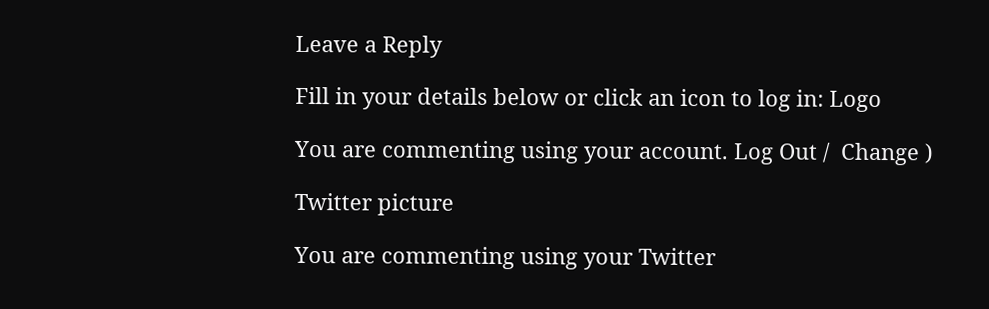Leave a Reply

Fill in your details below or click an icon to log in: Logo

You are commenting using your account. Log Out /  Change )

Twitter picture

You are commenting using your Twitter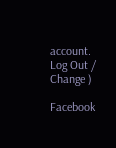account. Log Out /  Change )

Facebook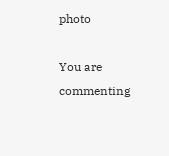photo

You are commenting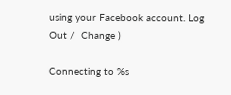using your Facebook account. Log Out /  Change )

Connecting to %s